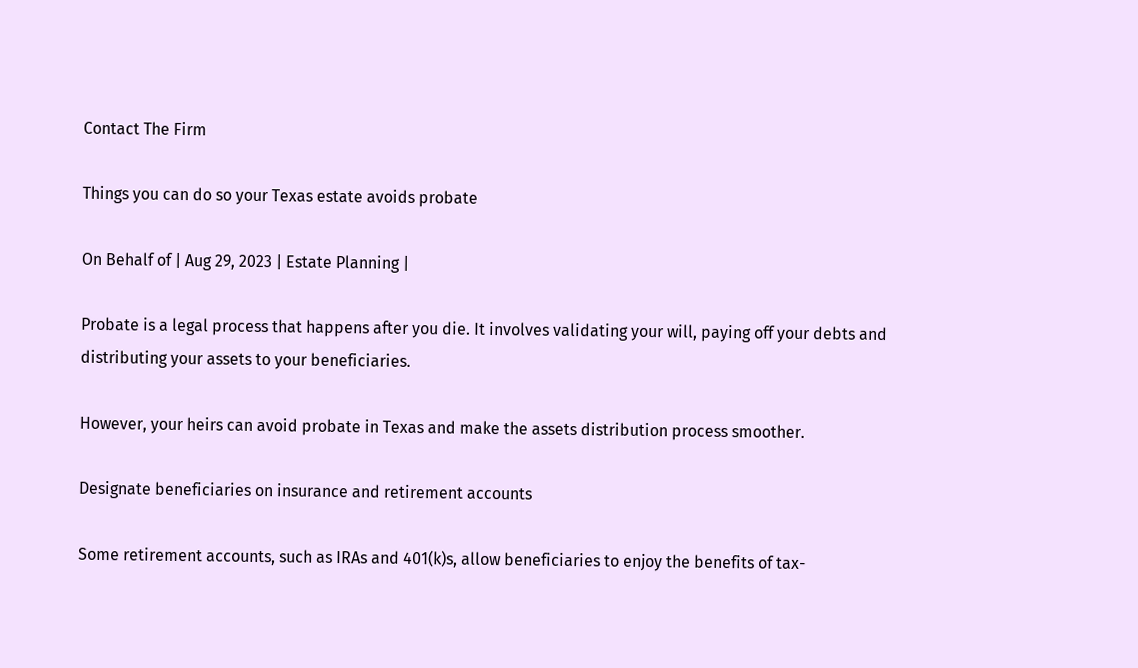Contact The Firm

Things you can do so your Texas estate avoids probate

On Behalf of | Aug 29, 2023 | Estate Planning |

Probate is a legal process that happens after you die. It involves validating your will, paying off your debts and distributing your assets to your beneficiaries.

However, your heirs can avoid probate in Texas and make the assets distribution process smoother.

Designate beneficiaries on insurance and retirement accounts

Some retirement accounts, such as IRAs and 401(k)s, allow beneficiaries to enjoy the benefits of tax-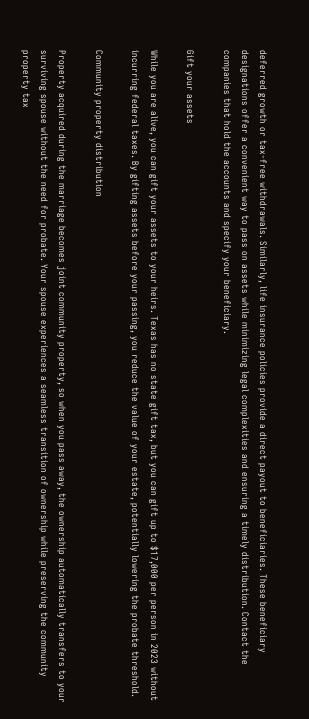deferred growth or tax-free withdrawals. Similarly, life insurance policies provide a direct payout to beneficiaries. These beneficiary designations offer a convenient way to pass on assets while minimizing legal complexities and ensuring a timely distribution. Contact the companies that hold the accounts and specify your beneficiary.

Gift your assets

While you are alive, you can gift your assets to your heirs. Texas has no state gift tax, but you can gift up to $17,000 per person in 2023 without incurring federal taxes. By gifting assets before your passing, you reduce the value of your estate, potentially lowering the probate threshold.

Community property distribution

Property acquired during the marriage becomes joint community property, so when you pass away, the ownership automatically transfers to your surviving spouse without the need for probate. Your spouse experiences a seamless transition of ownership while preserving the community property tax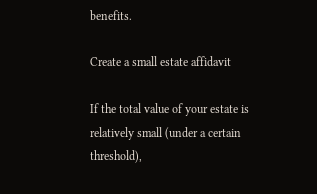benefits.

Create a small estate affidavit

If the total value of your estate is relatively small (under a certain threshold),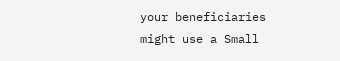your beneficiaries might use a Small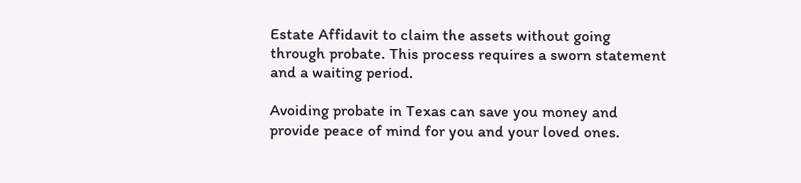Estate Affidavit to claim the assets without going through probate. This process requires a sworn statement and a waiting period.

Avoiding probate in Texas can save you money and provide peace of mind for you and your loved ones.